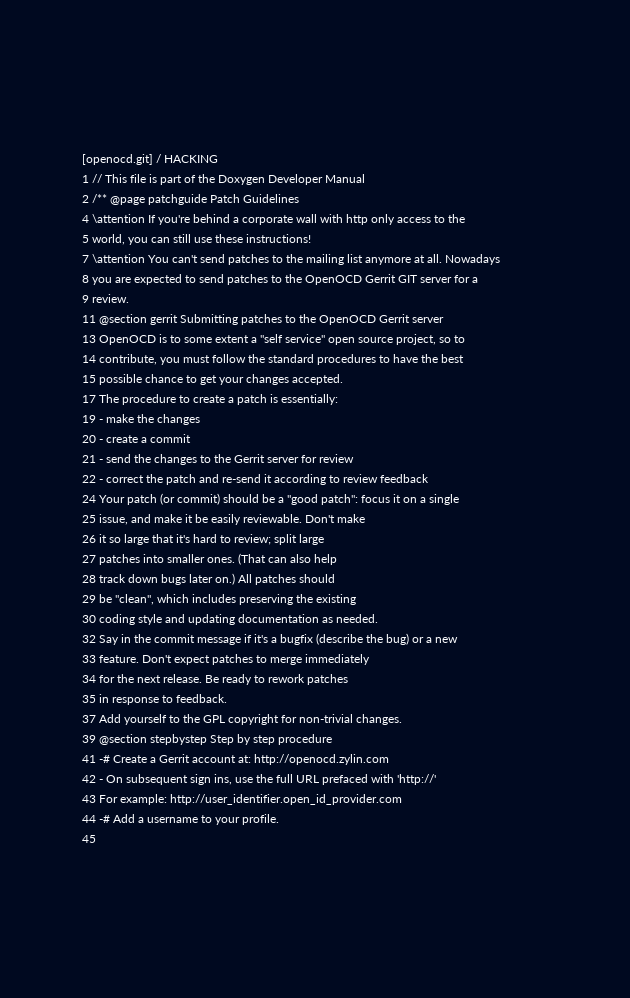[openocd.git] / HACKING
1 // This file is part of the Doxygen Developer Manual
2 /** @page patchguide Patch Guidelines
4 \attention If you're behind a corporate wall with http only access to the
5 world, you can still use these instructions!
7 \attention You can't send patches to the mailing list anymore at all. Nowadays
8 you are expected to send patches to the OpenOCD Gerrit GIT server for a
9 review.
11 @section gerrit Submitting patches to the OpenOCD Gerrit server
13 OpenOCD is to some extent a "self service" open source project, so to
14 contribute, you must follow the standard procedures to have the best
15 possible chance to get your changes accepted.
17 The procedure to create a patch is essentially:
19 - make the changes
20 - create a commit
21 - send the changes to the Gerrit server for review
22 - correct the patch and re-send it according to review feedback
24 Your patch (or commit) should be a "good patch": focus it on a single
25 issue, and make it be easily reviewable. Don't make
26 it so large that it's hard to review; split large
27 patches into smaller ones. (That can also help
28 track down bugs later on.) All patches should
29 be "clean", which includes preserving the existing
30 coding style and updating documentation as needed.
32 Say in the commit message if it's a bugfix (describe the bug) or a new
33 feature. Don't expect patches to merge immediately
34 for the next release. Be ready to rework patches
35 in response to feedback.
37 Add yourself to the GPL copyright for non-trivial changes.
39 @section stepbystep Step by step procedure
41 -# Create a Gerrit account at: http://openocd.zylin.com
42 - On subsequent sign ins, use the full URL prefaced with 'http://'
43 For example: http://user_identifier.open_id_provider.com
44 -# Add a username to your profile.
45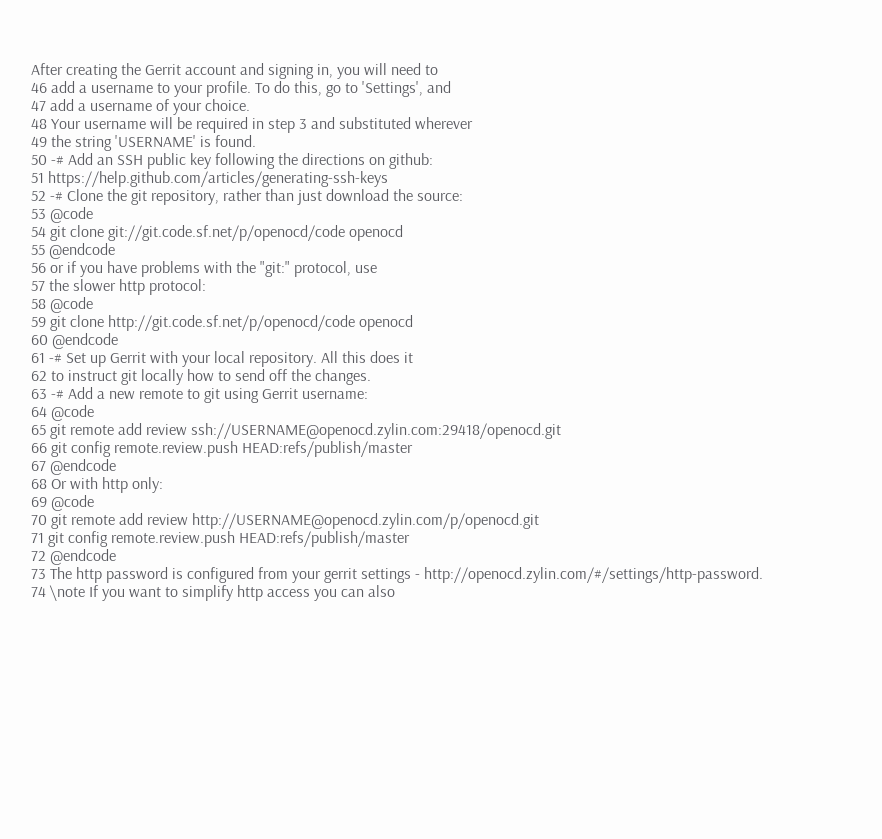After creating the Gerrit account and signing in, you will need to
46 add a username to your profile. To do this, go to 'Settings', and
47 add a username of your choice.
48 Your username will be required in step 3 and substituted wherever
49 the string 'USERNAME' is found.
50 -# Add an SSH public key following the directions on github:
51 https://help.github.com/articles/generating-ssh-keys
52 -# Clone the git repository, rather than just download the source:
53 @code
54 git clone git://git.code.sf.net/p/openocd/code openocd
55 @endcode
56 or if you have problems with the "git:" protocol, use
57 the slower http protocol:
58 @code
59 git clone http://git.code.sf.net/p/openocd/code openocd
60 @endcode
61 -# Set up Gerrit with your local repository. All this does it
62 to instruct git locally how to send off the changes.
63 -# Add a new remote to git using Gerrit username:
64 @code
65 git remote add review ssh://USERNAME@openocd.zylin.com:29418/openocd.git
66 git config remote.review.push HEAD:refs/publish/master
67 @endcode
68 Or with http only:
69 @code
70 git remote add review http://USERNAME@openocd.zylin.com/p/openocd.git
71 git config remote.review.push HEAD:refs/publish/master
72 @endcode
73 The http password is configured from your gerrit settings - http://openocd.zylin.com/#/settings/http-password.
74 \note If you want to simplify http access you can also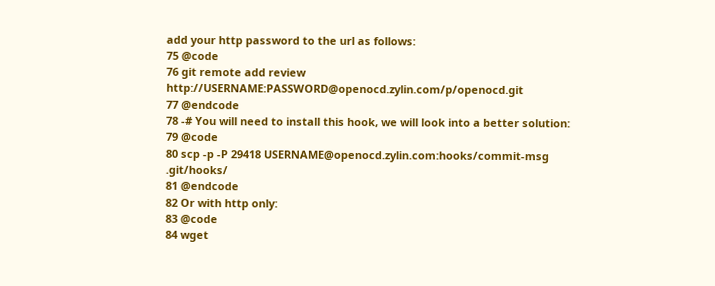add your http password to the url as follows:
75 @code
76 git remote add review http://USERNAME:PASSWORD@openocd.zylin.com/p/openocd.git
77 @endcode
78 -# You will need to install this hook, we will look into a better solution:
79 @code
80 scp -p -P 29418 USERNAME@openocd.zylin.com:hooks/commit-msg .git/hooks/
81 @endcode
82 Or with http only:
83 @code
84 wget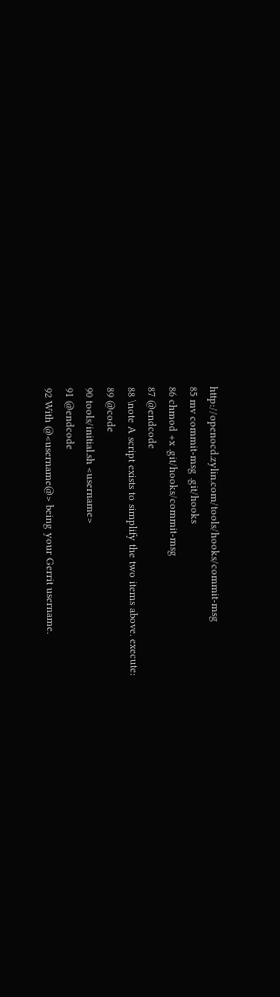http://openocd.zylin.com/tools/hooks/commit-msg
85 mv commit-msg .git/hooks
86 chmod +x .git/hooks/commit-msg
87 @endcode
88 \note A script exists to simplify the two items above. execute:
89 @code
90 tools/initial.sh <username>
91 @endcode
92 With @<username@> being your Gerrit username.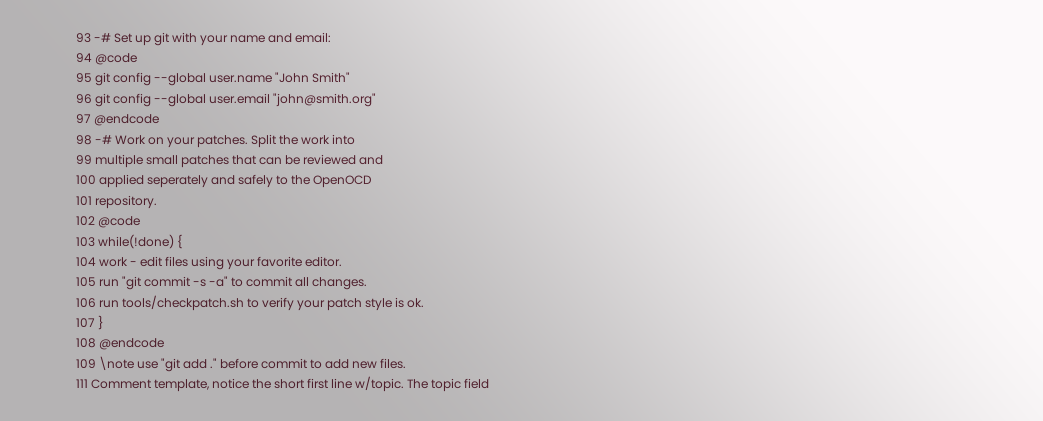93 -# Set up git with your name and email:
94 @code
95 git config --global user.name "John Smith"
96 git config --global user.email "john@smith.org"
97 @endcode
98 -# Work on your patches. Split the work into
99 multiple small patches that can be reviewed and
100 applied seperately and safely to the OpenOCD
101 repository.
102 @code
103 while(!done) {
104 work - edit files using your favorite editor.
105 run "git commit -s -a" to commit all changes.
106 run tools/checkpatch.sh to verify your patch style is ok.
107 }
108 @endcode
109 \note use "git add ." before commit to add new files.
111 Comment template, notice the short first line w/topic. The topic field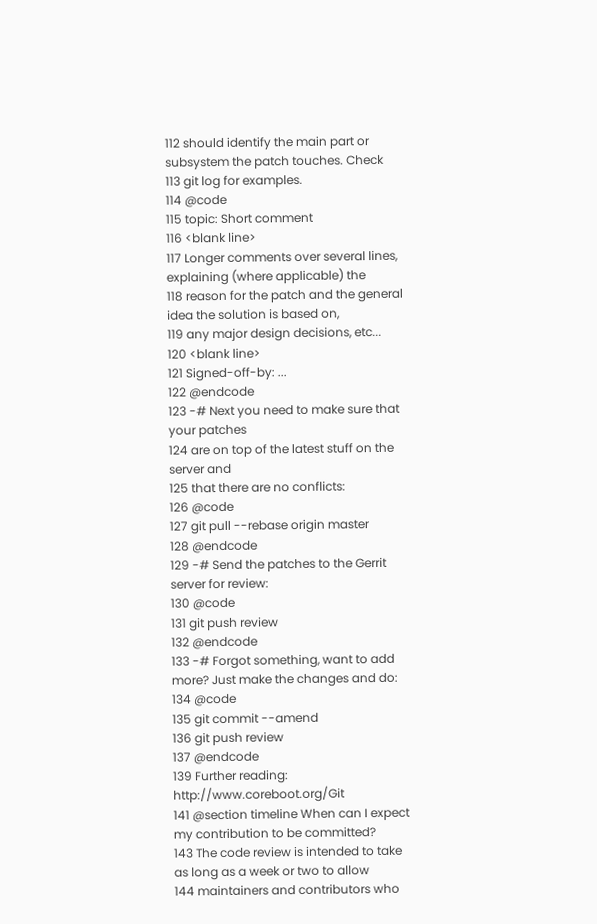112 should identify the main part or subsystem the patch touches. Check
113 git log for examples.
114 @code
115 topic: Short comment
116 <blank line>
117 Longer comments over several lines, explaining (where applicable) the
118 reason for the patch and the general idea the solution is based on,
119 any major design decisions, etc...
120 <blank line>
121 Signed-off-by: ...
122 @endcode
123 -# Next you need to make sure that your patches
124 are on top of the latest stuff on the server and
125 that there are no conflicts:
126 @code
127 git pull --rebase origin master
128 @endcode
129 -# Send the patches to the Gerrit server for review:
130 @code
131 git push review
132 @endcode
133 -# Forgot something, want to add more? Just make the changes and do:
134 @code
135 git commit --amend
136 git push review
137 @endcode
139 Further reading: http://www.coreboot.org/Git
141 @section timeline When can I expect my contribution to be committed?
143 The code review is intended to take as long as a week or two to allow
144 maintainers and contributors who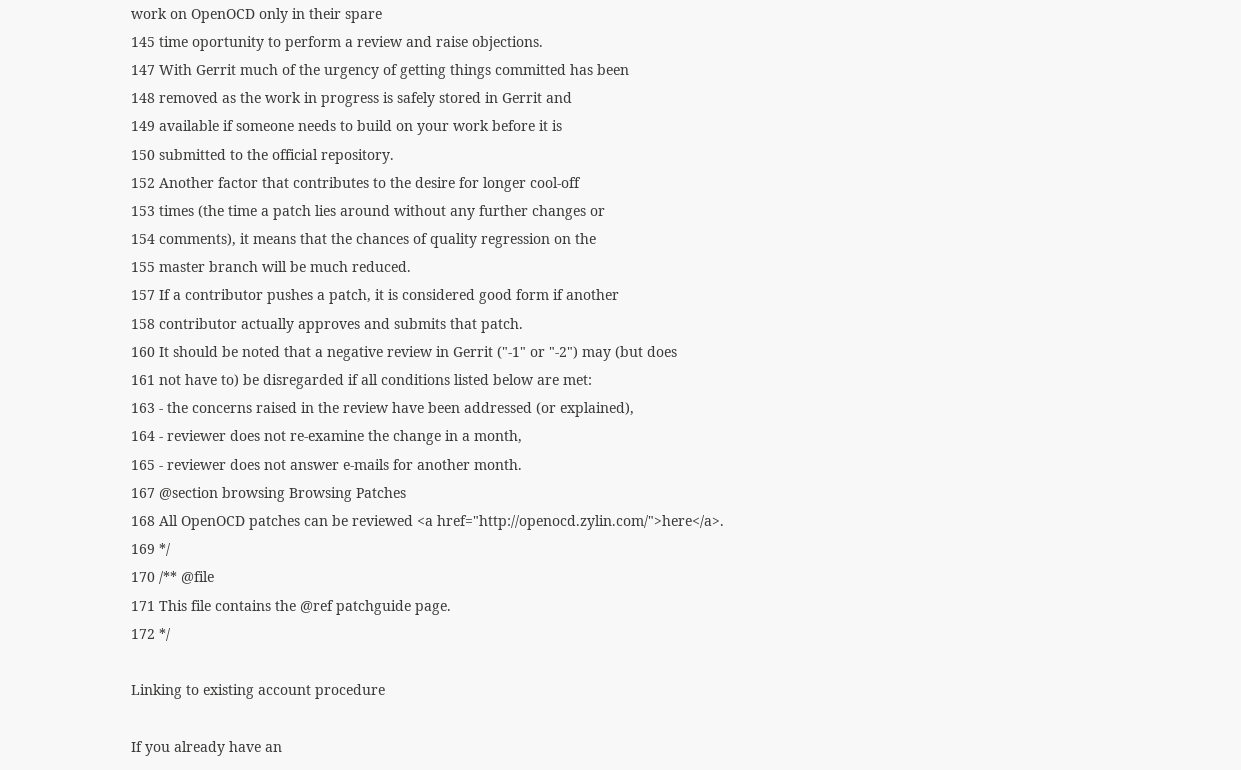work on OpenOCD only in their spare
145 time oportunity to perform a review and raise objections.
147 With Gerrit much of the urgency of getting things committed has been
148 removed as the work in progress is safely stored in Gerrit and
149 available if someone needs to build on your work before it is
150 submitted to the official repository.
152 Another factor that contributes to the desire for longer cool-off
153 times (the time a patch lies around without any further changes or
154 comments), it means that the chances of quality regression on the
155 master branch will be much reduced.
157 If a contributor pushes a patch, it is considered good form if another
158 contributor actually approves and submits that patch.
160 It should be noted that a negative review in Gerrit ("-1" or "-2") may (but does
161 not have to) be disregarded if all conditions listed below are met:
163 - the concerns raised in the review have been addressed (or explained),
164 - reviewer does not re-examine the change in a month,
165 - reviewer does not answer e-mails for another month.
167 @section browsing Browsing Patches
168 All OpenOCD patches can be reviewed <a href="http://openocd.zylin.com/">here</a>.
169 */
170 /** @file
171 This file contains the @ref patchguide page.
172 */

Linking to existing account procedure

If you already have an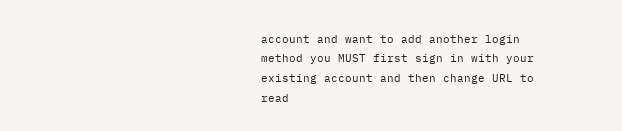account and want to add another login method you MUST first sign in with your existing account and then change URL to read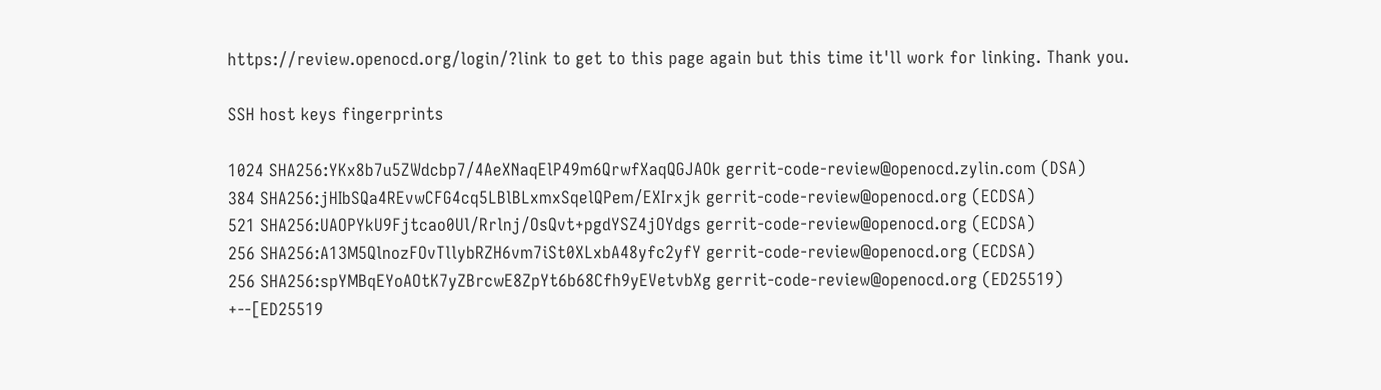https://review.openocd.org/login/?link to get to this page again but this time it'll work for linking. Thank you.

SSH host keys fingerprints

1024 SHA256:YKx8b7u5ZWdcbp7/4AeXNaqElP49m6QrwfXaqQGJAOk gerrit-code-review@openocd.zylin.com (DSA)
384 SHA256:jHIbSQa4REvwCFG4cq5LBlBLxmxSqelQPem/EXIrxjk gerrit-code-review@openocd.org (ECDSA)
521 SHA256:UAOPYkU9Fjtcao0Ul/Rrlnj/OsQvt+pgdYSZ4jOYdgs gerrit-code-review@openocd.org (ECDSA)
256 SHA256:A13M5QlnozFOvTllybRZH6vm7iSt0XLxbA48yfc2yfY gerrit-code-review@openocd.org (ECDSA)
256 SHA256:spYMBqEYoAOtK7yZBrcwE8ZpYt6b68Cfh9yEVetvbXg gerrit-code-review@openocd.org (ED25519)
+--[ED25519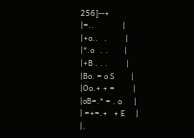256]--+
|=..              |
|+o..   .         |
|*.o   . .        |
|+B . . .         |
|Bo. = o S        |
|Oo.+ + =         |
|oB=.* = . o      |
| =+=.+   + E     |
|.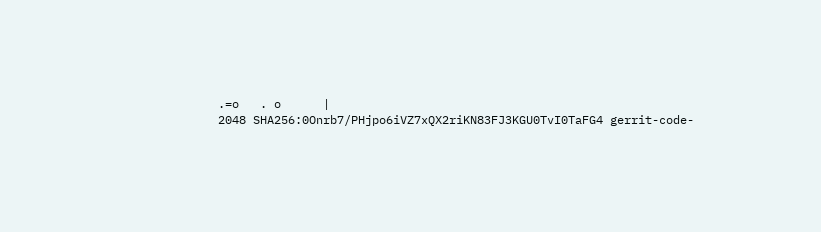.=o   . o      |
2048 SHA256:0Onrb7/PHjpo6iVZ7xQX2riKN83FJ3KGU0TvI0TaFG4 gerrit-code-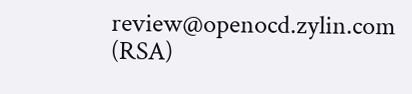review@openocd.zylin.com (RSA)